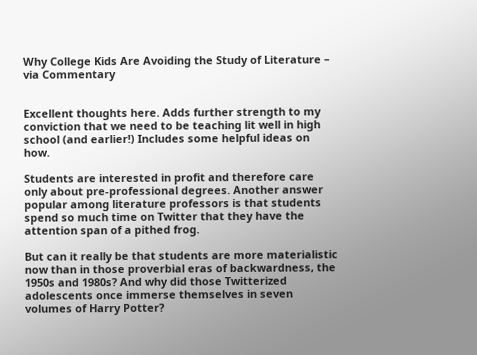Why College Kids Are Avoiding the Study of Literature – via Commentary


Excellent thoughts here. Adds further strength to my conviction that we need to be teaching lit well in high school (and earlier!) Includes some helpful ideas on how.

Students are interested in profit and therefore care only about pre-professional degrees. Another answer popular among literature professors is that students spend so much time on Twitter that they have the attention span of a pithed frog.

But can it really be that students are more materialistic now than in those proverbial eras of backwardness, the 1950s and 1980s? And why did those Twitterized adolescents once immerse themselves in seven volumes of Harry Potter?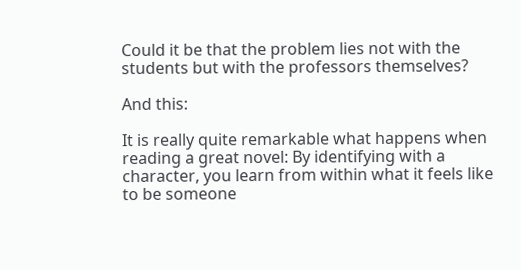Could it be that the problem lies not with the students but with the professors themselves?

And this:

It is really quite remarkable what happens when reading a great novel: By identifying with a character, you learn from within what it feels like to be someone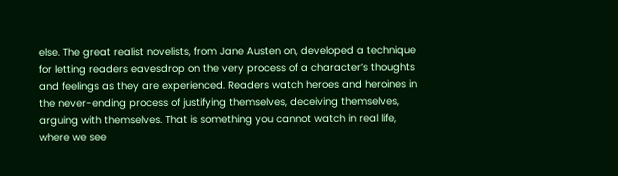else. The great realist novelists, from Jane Austen on, developed a technique for letting readers eavesdrop on the very process of a character’s thoughts and feelings as they are experienced. Readers watch heroes and heroines in the never-ending process of justifying themselves, deceiving themselves, arguing with themselves. That is something you cannot watch in real life, where we see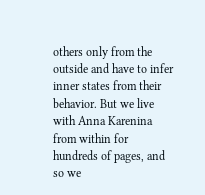others only from the outside and have to infer inner states from their behavior. But we live with Anna Karenina from within for hundreds of pages, and so we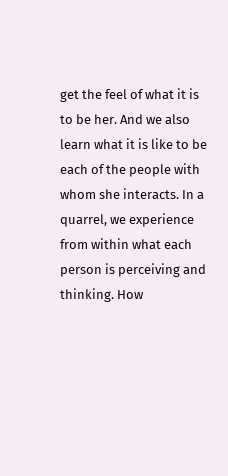get the feel of what it is to be her. And we also learn what it is like to be each of the people with whom she interacts. In a quarrel, we experience from within what each person is perceiving and thinking. How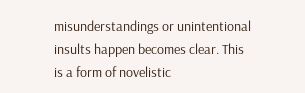misunderstandings or unintentional insults happen becomes clear. This is a form of novelistic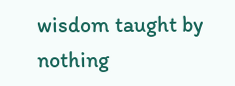wisdom taught by nothing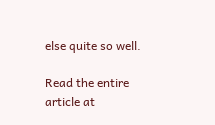else quite so well.

Read the entire article at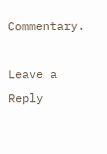Commentary.

Leave a Reply